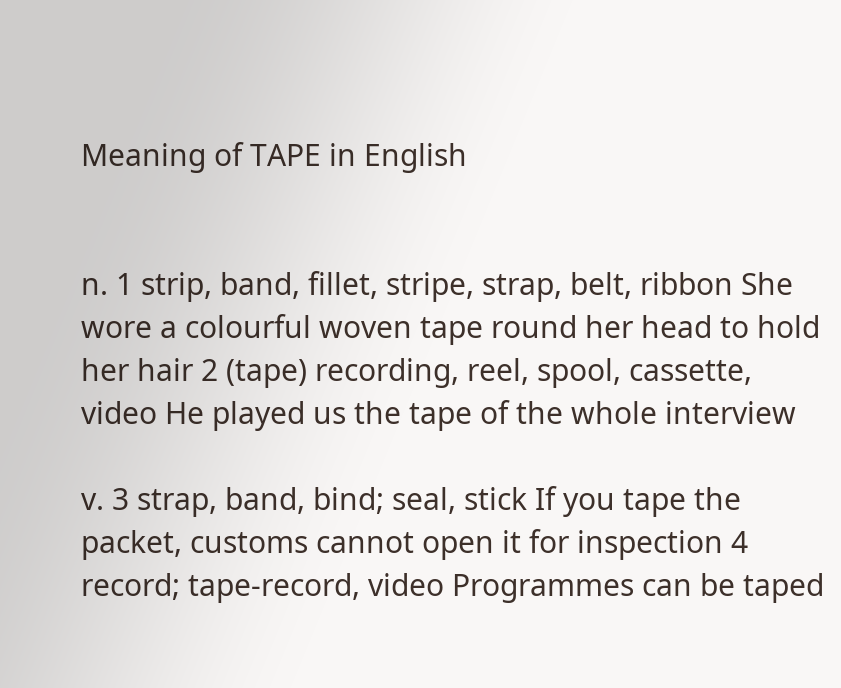Meaning of TAPE in English


n. 1 strip, band, fillet, stripe, strap, belt, ribbon She wore a colourful woven tape round her head to hold her hair 2 (tape) recording, reel, spool, cassette, video He played us the tape of the whole interview

v. 3 strap, band, bind; seal, stick If you tape the packet, customs cannot open it for inspection 4 record; tape-record, video Programmes can be taped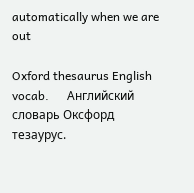automatically when we are out

Oxford thesaurus English vocab.      Английский словарь Оксфорд тезаурус.